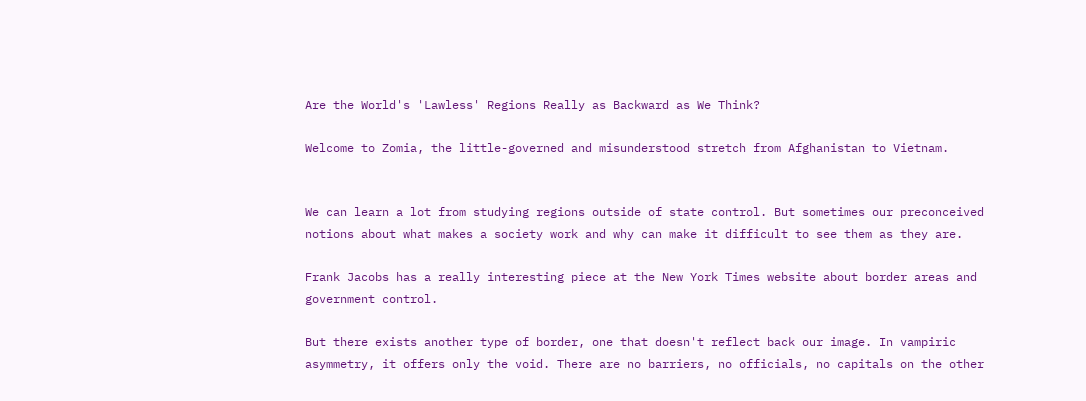Are the World's 'Lawless' Regions Really as Backward as We Think?

Welcome to Zomia, the little-governed and misunderstood stretch from Afghanistan to Vietnam.


We can learn a lot from studying regions outside of state control. But sometimes our preconceived notions about what makes a society work and why can make it difficult to see them as they are.

Frank Jacobs has a really interesting piece at the New York Times website about border areas and government control.

But there exists another type of border, one that doesn't reflect back our image. In vampiric asymmetry, it offers only the void. There are no barriers, no officials, no capitals on the other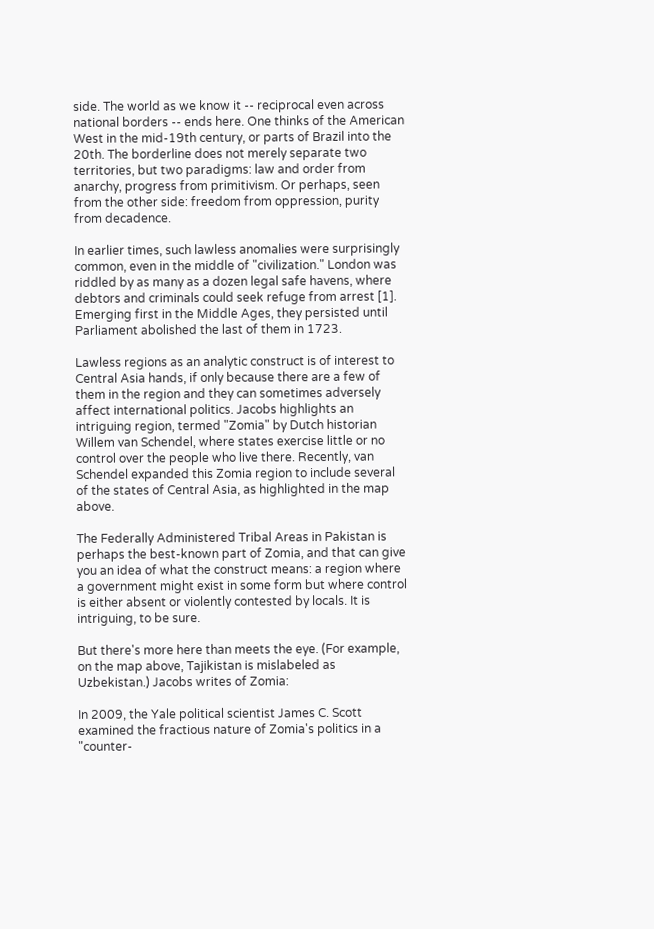side. The world as we know it -- reciprocal even across national borders -- ends here. One thinks of the American West in the mid-19th century, or parts of Brazil into the 20th. The borderline does not merely separate two territories, but two paradigms: law and order from anarchy, progress from primitivism. Or perhaps, seen from the other side: freedom from oppression, purity from decadence.

In earlier times, such lawless anomalies were surprisingly common, even in the middle of "civilization." London was riddled by as many as a dozen legal safe havens, where debtors and criminals could seek refuge from arrest [1]. Emerging first in the Middle Ages, they persisted until Parliament abolished the last of them in 1723.

Lawless regions as an analytic construct is of interest to Central Asia hands, if only because there are a few of them in the region and they can sometimes adversely affect international politics. Jacobs highlights an intriguing region, termed "Zomia" by Dutch historian Willem van Schendel, where states exercise little or no control over the people who live there. Recently, van Schendel expanded this Zomia region to include several of the states of Central Asia, as highlighted in the map above.

The Federally Administered Tribal Areas in Pakistan is perhaps the best-known part of Zomia, and that can give you an idea of what the construct means: a region where a government might exist in some form but where control is either absent or violently contested by locals. It is intriguing, to be sure.

But there's more here than meets the eye. (For example, on the map above, Tajikistan is mislabeled as Uzbekistan.) Jacobs writes of Zomia:

In 2009, the Yale political scientist James C. Scott examined the fractious nature of Zomia's politics in a "counter-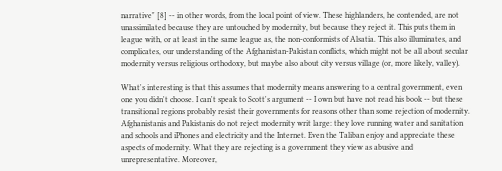narrative" [8] -- in other words, from the local point of view. These highlanders, he contended, are not unassimilated because they are untouched by modernity, but because they reject it. This puts them in league with, or at least in the same league as, the non-conformists of Alsatia. This also illuminates, and complicates, our understanding of the Afghanistan-Pakistan conflicts, which might not be all about secular modernity versus religious orthodoxy, but maybe also about city versus village (or, more likely, valley).

What's interesting is that this assumes that modernity means answering to a central government, even one you didn't choose. I can't speak to Scott's argument -- I own but have not read his book -- but these transitional regions probably resist their governments for reasons other than some rejection of modernity. Afghanistanis and Pakistanis do not reject modernity writ large: they love running water and sanitation and schools and iPhones and electricity and the Internet. Even the Taliban enjoy and appreciate these aspects of modernity. What they are rejecting is a government they view as abusive and unrepresentative. Moreover,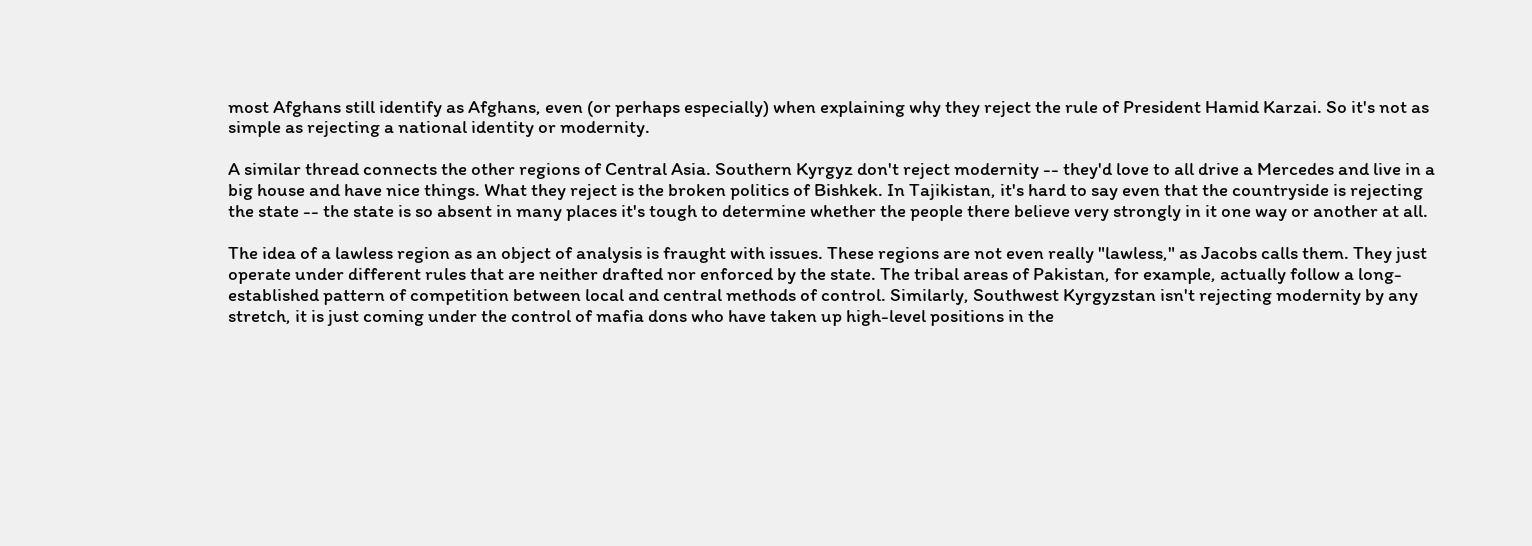most Afghans still identify as Afghans, even (or perhaps especially) when explaining why they reject the rule of President Hamid Karzai. So it's not as simple as rejecting a national identity or modernity.

A similar thread connects the other regions of Central Asia. Southern Kyrgyz don't reject modernity -- they'd love to all drive a Mercedes and live in a big house and have nice things. What they reject is the broken politics of Bishkek. In Tajikistan, it's hard to say even that the countryside is rejecting the state -- the state is so absent in many places it's tough to determine whether the people there believe very strongly in it one way or another at all.

The idea of a lawless region as an object of analysis is fraught with issues. These regions are not even really "lawless," as Jacobs calls them. They just operate under different rules that are neither drafted nor enforced by the state. The tribal areas of Pakistan, for example, actually follow a long-established pattern of competition between local and central methods of control. Similarly, Southwest Kyrgyzstan isn't rejecting modernity by any stretch, it is just coming under the control of mafia dons who have taken up high-level positions in the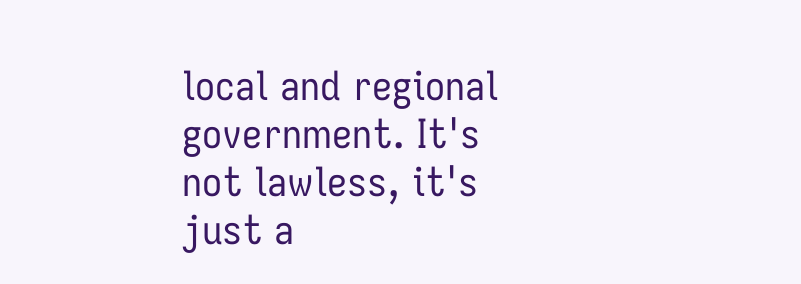local and regional government. It's not lawless, it's just a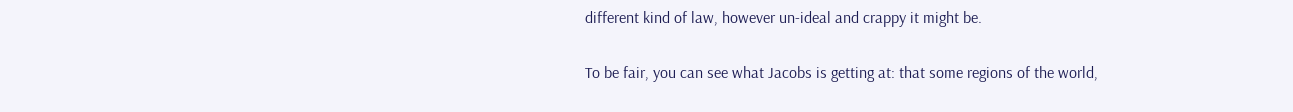different kind of law, however un-ideal and crappy it might be.

To be fair, you can see what Jacobs is getting at: that some regions of the world,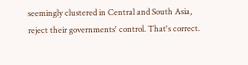seemingly clustered in Central and South Asia, reject their governments' control. That's correct.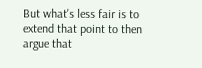But what's less fair is to extend that point to then argue that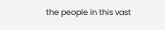the people in this vast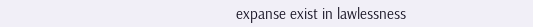expanse exist in lawlessness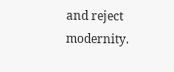and reject modernity.